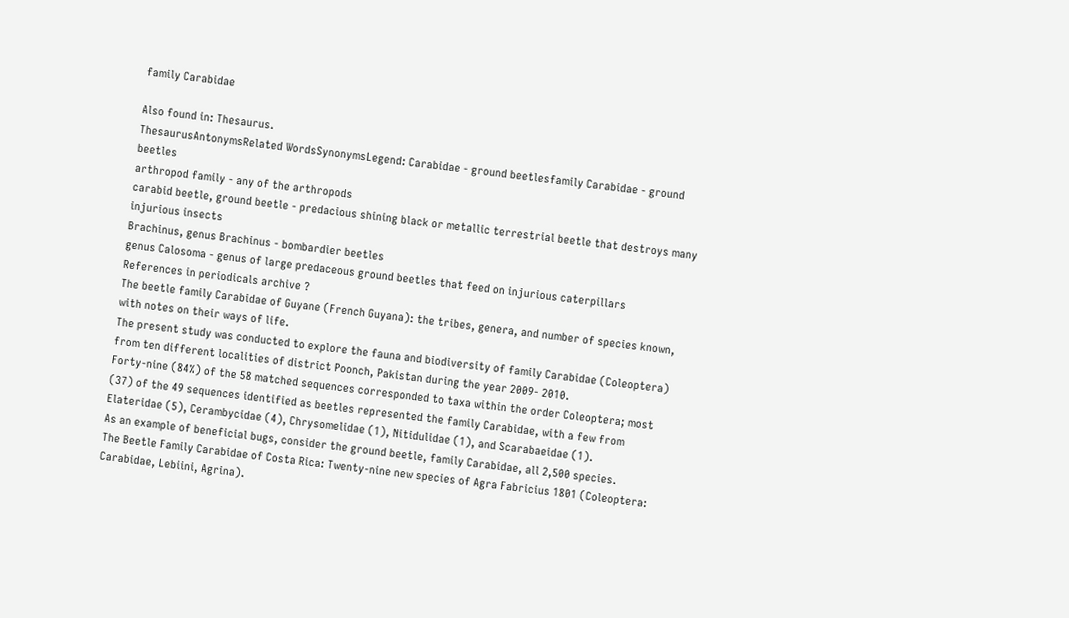family Carabidae

Also found in: Thesaurus.
ThesaurusAntonymsRelated WordsSynonymsLegend: Carabidae - ground beetlesfamily Carabidae - ground beetles
arthropod family - any of the arthropods
carabid beetle, ground beetle - predacious shining black or metallic terrestrial beetle that destroys many injurious insects
Brachinus, genus Brachinus - bombardier beetles
genus Calosoma - genus of large predaceous ground beetles that feed on injurious caterpillars
References in periodicals archive ?
The beetle family Carabidae of Guyane (French Guyana): the tribes, genera, and number of species known, with notes on their ways of life.
The present study was conducted to explore the fauna and biodiversity of family Carabidae (Coleoptera) from ten different localities of district Poonch, Pakistan during the year 2009- 2010.
Forty-nine (84%) of the 58 matched sequences corresponded to taxa within the order Coleoptera; most (37) of the 49 sequences identified as beetles represented the family Carabidae, with a few from Elateridae (5), Cerambycidae (4), Chrysomelidae (1), Nitidulidae (1), and Scarabaeidae (1).
As an example of beneficial bugs, consider the ground beetle, family Carabidae, all 2,500 species.
The Beetle Family Carabidae of Costa Rica: Twenty-nine new species of Agra Fabricius 1801 (Coleoptera: Carabidae, Lebiini, Agrina).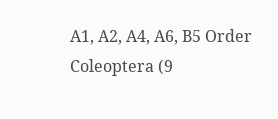A1, A2, A4, A6, B5 Order Coleoptera (9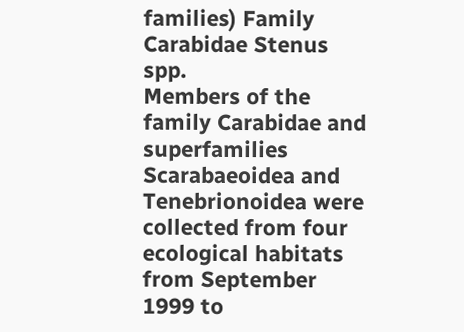families) Family Carabidae Stenus spp.
Members of the family Carabidae and superfamilies Scarabaeoidea and Tenebrionoidea were collected from four ecological habitats from September 1999 to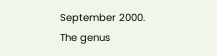September 2000.
The genus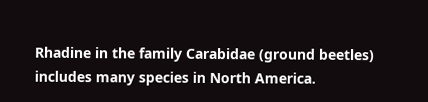Rhadine in the family Carabidae (ground beetles) includes many species in North America.